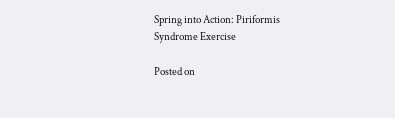Spring into Action: Piriformis Syndrome Exercise

Posted on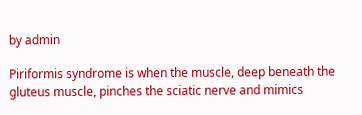by admin

Piriformis syndrome is when the muscle, deep beneath the gluteus muscle, pinches the sciatic nerve and mimics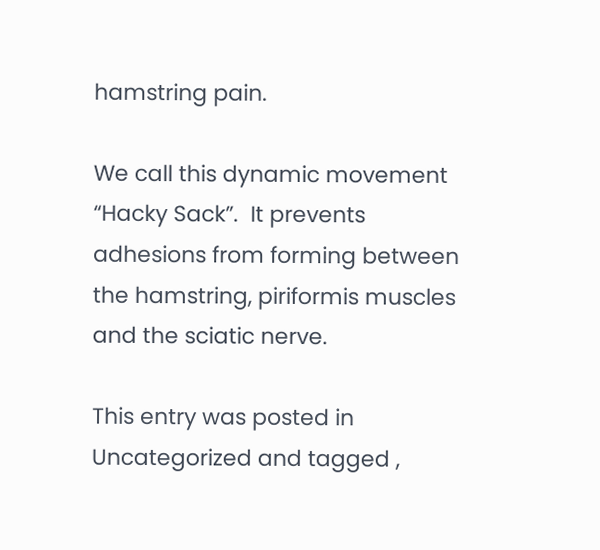hamstring pain.

We call this dynamic movement “Hacky Sack”.  It prevents adhesions from forming between the hamstring, piriformis muscles and the sciatic nerve.

This entry was posted in Uncategorized and tagged ,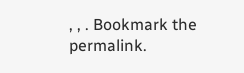, , . Bookmark the permalink.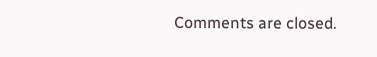Comments are closed.